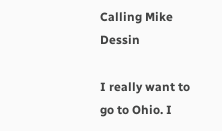Calling Mike Dessin

I really want to go to Ohio. I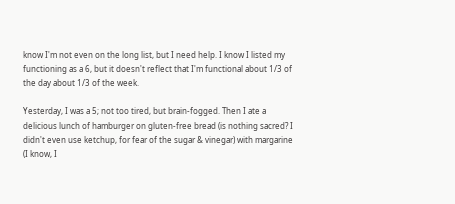know I'm not even on the long list, but I need help. I know I listed my functioning as a 6, but it doesn't reflect that I'm functional about 1/3 of the day about 1/3 of the week.

Yesterday, I was a 5; not too tired, but brain-fogged. Then I ate a delicious lunch of hamburger on gluten-free bread (is nothing sacred? I didn't even use ketchup, for fear of the sugar & vinegar) with margarine (I know, I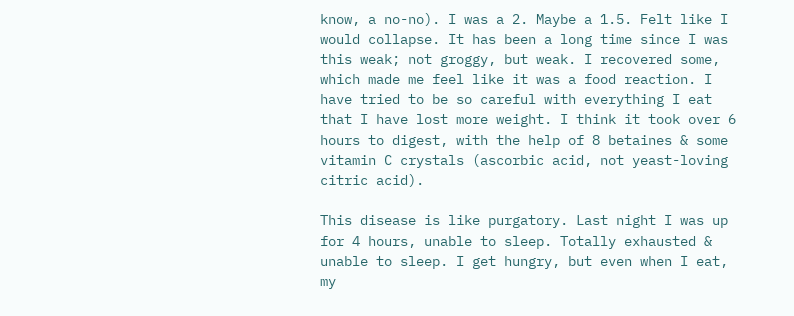know, a no-no). I was a 2. Maybe a 1.5. Felt like I would collapse. It has been a long time since I was this weak; not groggy, but weak. I recovered some, which made me feel like it was a food reaction. I have tried to be so careful with everything I eat that I have lost more weight. I think it took over 6 hours to digest, with the help of 8 betaines & some vitamin C crystals (ascorbic acid, not yeast-loving citric acid).

This disease is like purgatory. Last night I was up for 4 hours, unable to sleep. Totally exhausted & unable to sleep. I get hungry, but even when I eat, my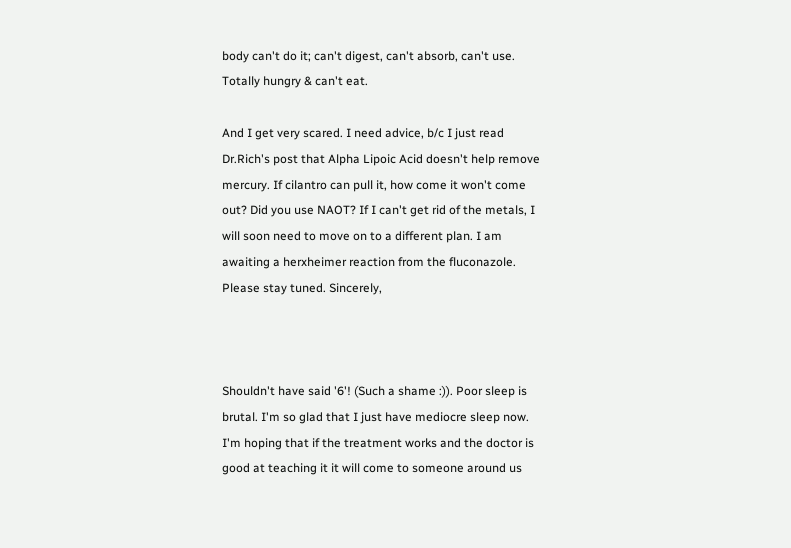body can't do it; can't digest, can't absorb, can't use. Totally hungry & can't eat.

And I get very scared. I need advice, b/c I just read Dr.Rich's post that Alpha Lipoic Acid doesn't help remove mercury. If cilantro can pull it, how come it won't come out? Did you use NAOT? If I can't get rid of the metals, I will soon need to move on to a different plan. I am awaiting a herxheimer reaction from the fluconazole. Please stay tuned. Sincerely,



Shouldn't have said '6'! (Such a shame :)). Poor sleep is brutal. I'm so glad that I just have mediocre sleep now. I'm hoping that if the treatment works and the doctor is good at teaching it it will come to someone around us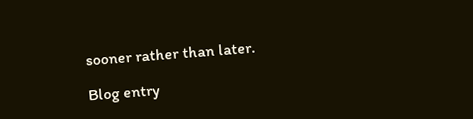sooner rather than later.

Blog entry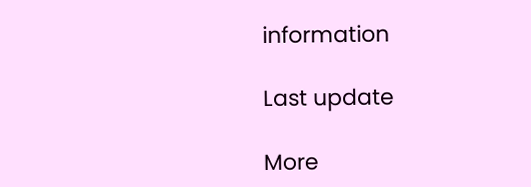information

Last update

More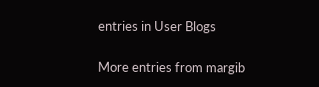entries in User Blogs

More entries from margib